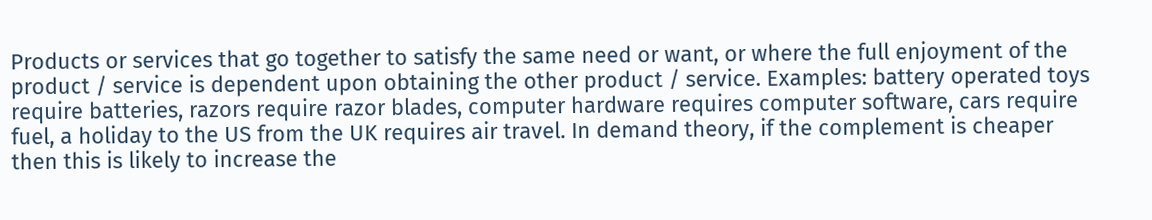Products or services that go together to satisfy the same need or want, or where the full enjoyment of the product / service is dependent upon obtaining the other product / service. Examples: battery operated toys require batteries, razors require razor blades, computer hardware requires computer software, cars require fuel, a holiday to the US from the UK requires air travel. In demand theory, if the complement is cheaper then this is likely to increase the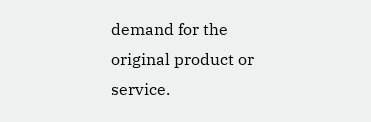demand for the original product or service.